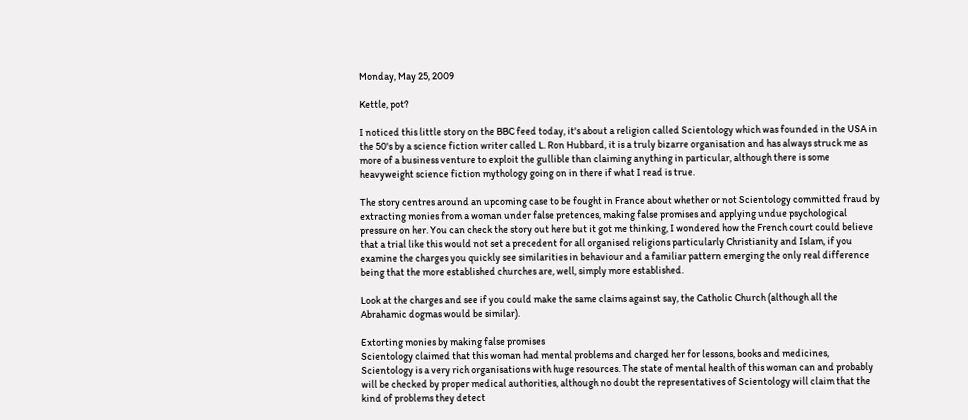Monday, May 25, 2009

Kettle, pot?

I noticed this little story on the BBC feed today, it's about a religion called Scientology which was founded in the USA in the 50's by a science fiction writer called L. Ron Hubbard, it is a truly bizarre organisation and has always struck me as more of a business venture to exploit the gullible than claiming anything in particular, although there is some heavyweight science fiction mythology going on in there if what I read is true.

The story centres around an upcoming case to be fought in France about whether or not Scientology committed fraud by extracting monies from a woman under false pretences, making false promises and applying undue psychological pressure on her. You can check the story out here but it got me thinking, I wondered how the French court could believe that a trial like this would not set a precedent for all organised religions particularly Christianity and Islam, if you examine the charges you quickly see similarities in behaviour and a familiar pattern emerging the only real difference being that the more established churches are, well, simply more established.

Look at the charges and see if you could make the same claims against say, the Catholic Church (although all the Abrahamic dogmas would be similar).

Extorting monies by making false promises
Scientology claimed that this woman had mental problems and charged her for lessons, books and medicines, Scientology is a very rich organisations with huge resources. The state of mental health of this woman can and probably will be checked by proper medical authorities, although no doubt the representatives of Scientology will claim that the kind of problems they detect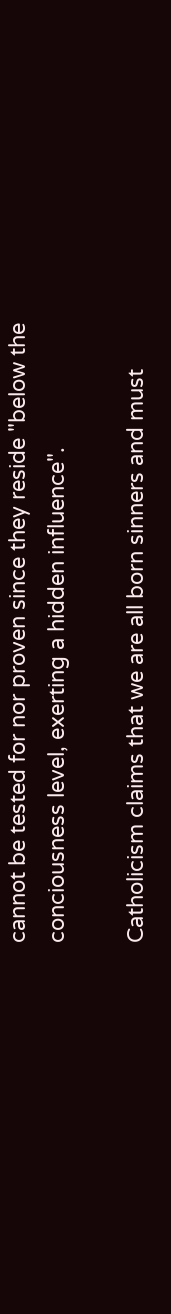cannot be tested for nor proven since they reside "below the conciousness level, exerting a hidden influence".

Catholicism claims that we are all born sinners and must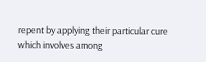repent by applying their particular cure which involves among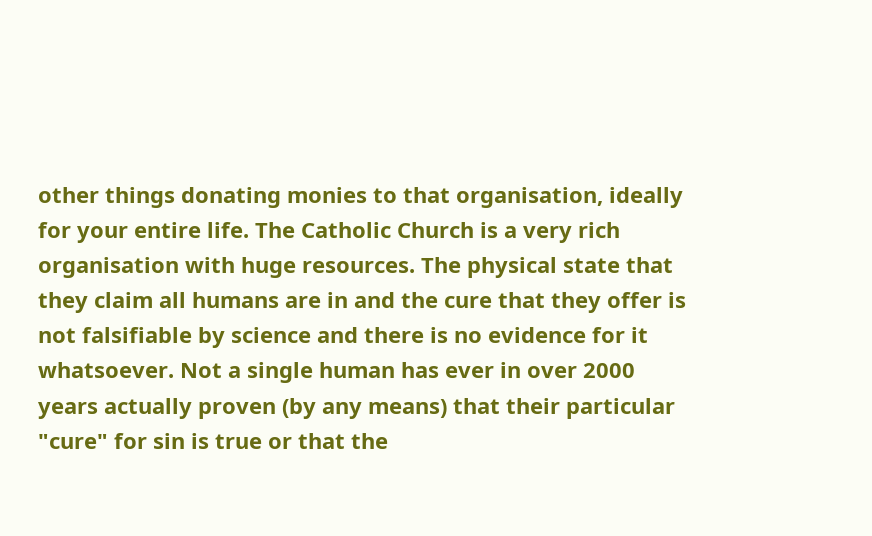other things donating monies to that organisation, ideally for your entire life. The Catholic Church is a very rich organisation with huge resources. The physical state that they claim all humans are in and the cure that they offer is not falsifiable by science and there is no evidence for it whatsoever. Not a single human has ever in over 2000 years actually proven (by any means) that their particular "cure" for sin is true or that the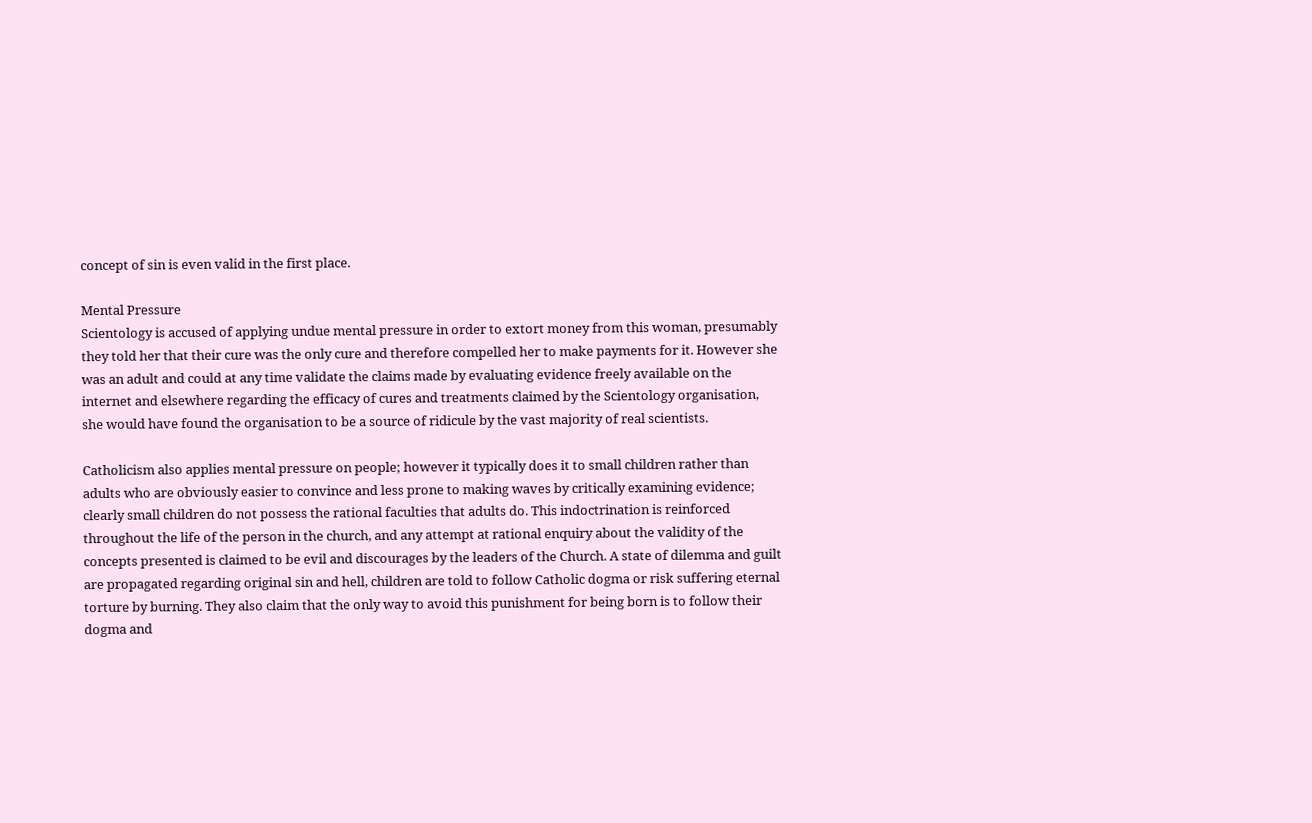concept of sin is even valid in the first place.

Mental Pressure
Scientology is accused of applying undue mental pressure in order to extort money from this woman, presumably they told her that their cure was the only cure and therefore compelled her to make payments for it. However she was an adult and could at any time validate the claims made by evaluating evidence freely available on the internet and elsewhere regarding the efficacy of cures and treatments claimed by the Scientology organisation, she would have found the organisation to be a source of ridicule by the vast majority of real scientists.

Catholicism also applies mental pressure on people; however it typically does it to small children rather than adults who are obviously easier to convince and less prone to making waves by critically examining evidence; clearly small children do not possess the rational faculties that adults do. This indoctrination is reinforced throughout the life of the person in the church, and any attempt at rational enquiry about the validity of the concepts presented is claimed to be evil and discourages by the leaders of the Church. A state of dilemma and guilt are propagated regarding original sin and hell, children are told to follow Catholic dogma or risk suffering eternal torture by burning. They also claim that the only way to avoid this punishment for being born is to follow their dogma and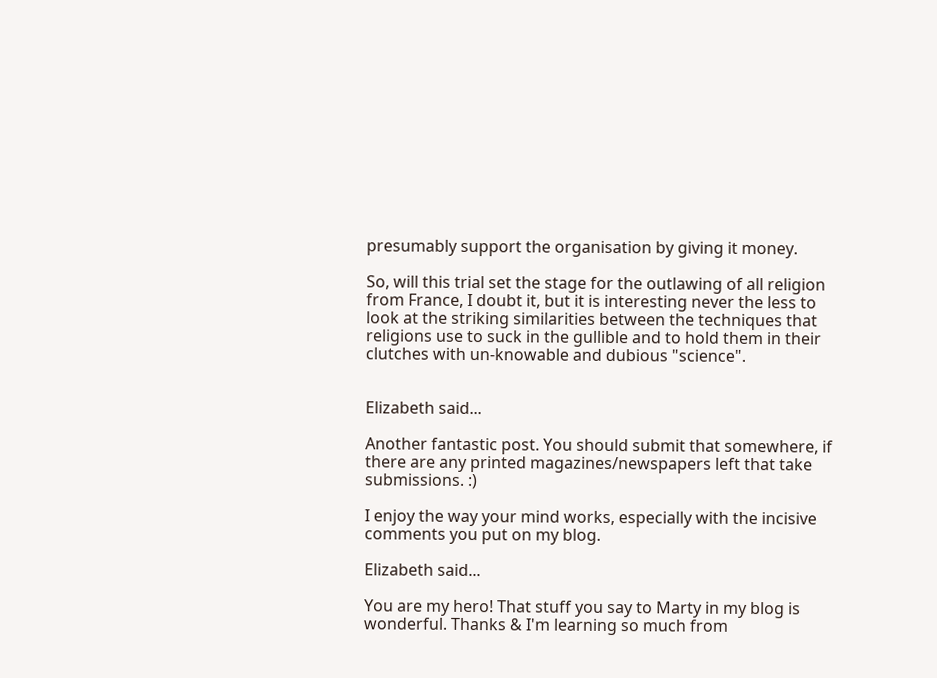presumably support the organisation by giving it money.

So, will this trial set the stage for the outlawing of all religion from France, I doubt it, but it is interesting never the less to look at the striking similarities between the techniques that religions use to suck in the gullible and to hold them in their clutches with un-knowable and dubious "science".


Elizabeth said...

Another fantastic post. You should submit that somewhere, if there are any printed magazines/newspapers left that take submissions. :)

I enjoy the way your mind works, especially with the incisive comments you put on my blog.

Elizabeth said...

You are my hero! That stuff you say to Marty in my blog is wonderful. Thanks & I'm learning so much from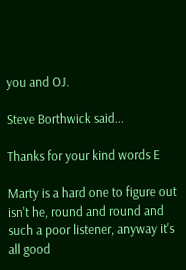you and OJ.

Steve Borthwick said...

Thanks for your kind words E

Marty is a hard one to figure out isn't he, round and round and such a poor listener, anyway it's all good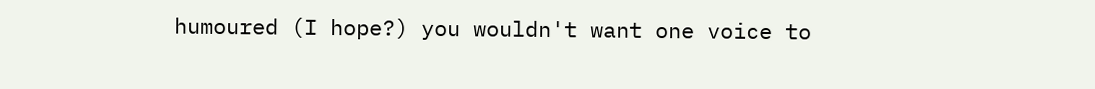humoured (I hope?) you wouldn't want one voice to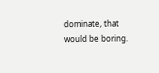dominate, that would be boring.